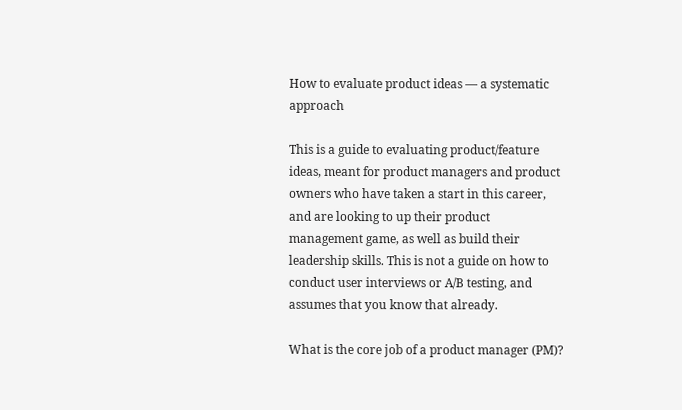How to evaluate product ideas — a systematic approach

This is a guide to evaluating product/feature ideas, meant for product managers and product owners who have taken a start in this career, and are looking to up their product management game, as well as build their leadership skills. This is not a guide on how to conduct user interviews or A/B testing, and assumes that you know that already.

What is the core job of a product manager (PM)?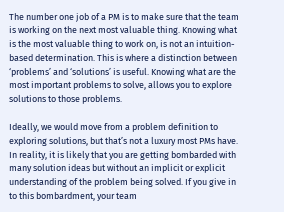The number one job of a PM is to make sure that the team is working on the next most valuable thing. Knowing what is the most valuable thing to work on, is not an intuition-based determination. This is where a distinction between ‘problems’ and ‘solutions’ is useful. Knowing what are the most important problems to solve, allows you to explore solutions to those problems.

Ideally, we would move from a problem definition to exploring solutions, but that’s not a luxury most PMs have. In reality, it is likely that you are getting bombarded with many solution ideas but without an implicit or explicit understanding of the problem being solved. If you give in to this bombardment, your team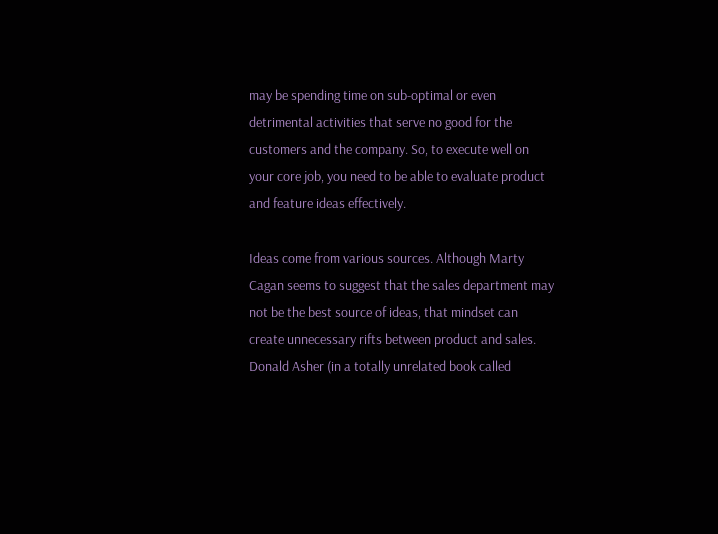may be spending time on sub-optimal or even detrimental activities that serve no good for the customers and the company. So, to execute well on your core job, you need to be able to evaluate product and feature ideas effectively.

Ideas come from various sources. Although Marty Cagan seems to suggest that the sales department may not be the best source of ideas, that mindset can create unnecessary rifts between product and sales. Donald Asher (in a totally unrelated book called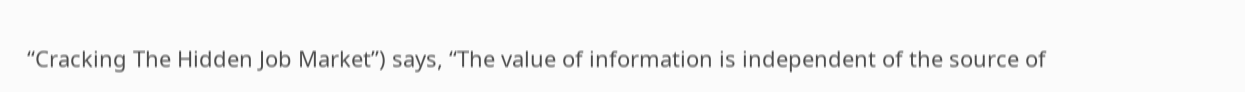“Cracking The Hidden Job Market”) says, “The value of information is independent of the source of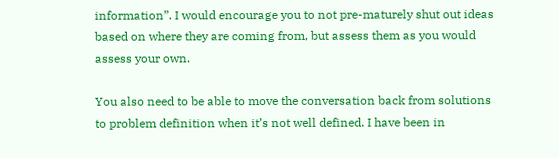information”. I would encourage you to not pre-maturely shut out ideas based on where they are coming from, but assess them as you would assess your own.

You also need to be able to move the conversation back from solutions to problem definition when it’s not well defined. I have been in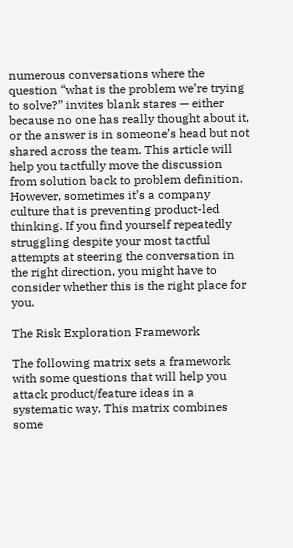numerous conversations where the question “what is the problem we’re trying to solve?” invites blank stares — either because no one has really thought about it, or the answer is in someone’s head but not shared across the team. This article will help you tactfully move the discussion from solution back to problem definition. However, sometimes it’s a company culture that is preventing product-led thinking. If you find yourself repeatedly struggling despite your most tactful attempts at steering the conversation in the right direction, you might have to consider whether this is the right place for you.

The Risk Exploration Framework

The following matrix sets a framework with some questions that will help you attack product/feature ideas in a systematic way. This matrix combines some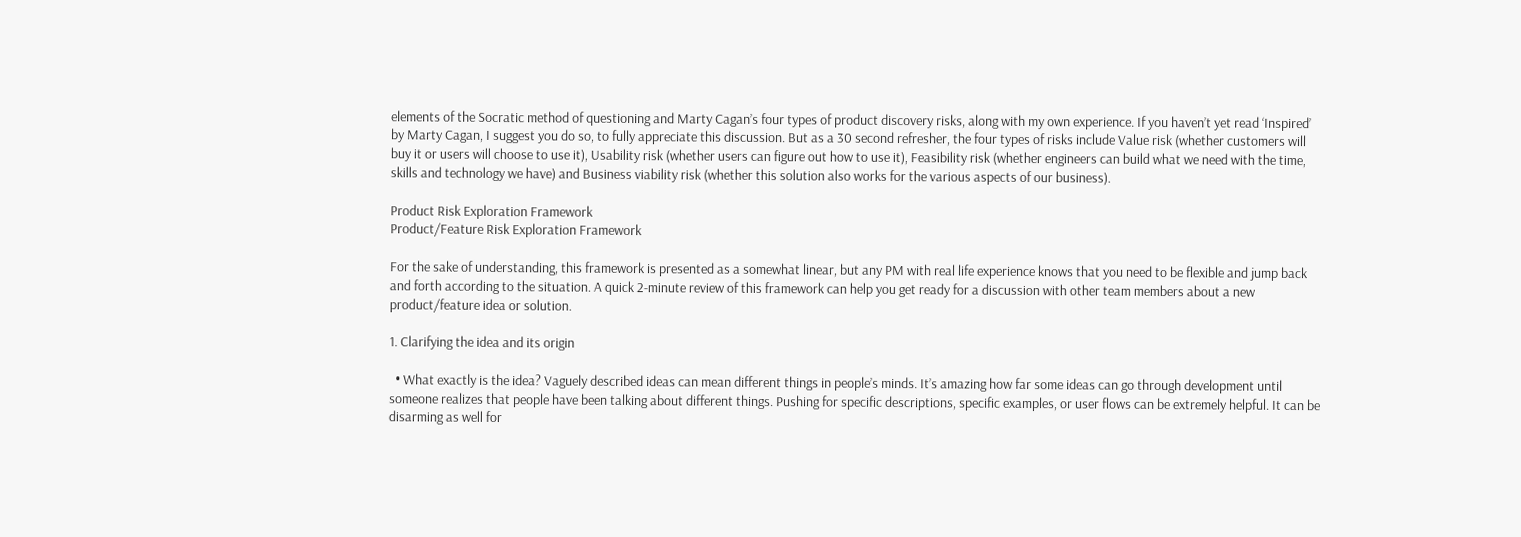elements of the Socratic method of questioning and Marty Cagan’s four types of product discovery risks, along with my own experience. If you haven’t yet read ‘Inspired’ by Marty Cagan, I suggest you do so, to fully appreciate this discussion. But as a 30 second refresher, the four types of risks include Value risk (whether customers will buy it or users will choose to use it), Usability risk (whether users can figure out how to use it), Feasibility risk (whether engineers can build what we need with the time, skills and technology we have) and Business viability risk (whether this solution also works for the various aspects of our business).

Product Risk Exploration Framework
Product/Feature Risk Exploration Framework

For the sake of understanding, this framework is presented as a somewhat linear, but any PM with real life experience knows that you need to be flexible and jump back and forth according to the situation. A quick 2-minute review of this framework can help you get ready for a discussion with other team members about a new product/feature idea or solution.

1. Clarifying the idea and its origin

  • What exactly is the idea? Vaguely described ideas can mean different things in people’s minds. It’s amazing how far some ideas can go through development until someone realizes that people have been talking about different things. Pushing for specific descriptions, specific examples, or user flows can be extremely helpful. It can be disarming as well for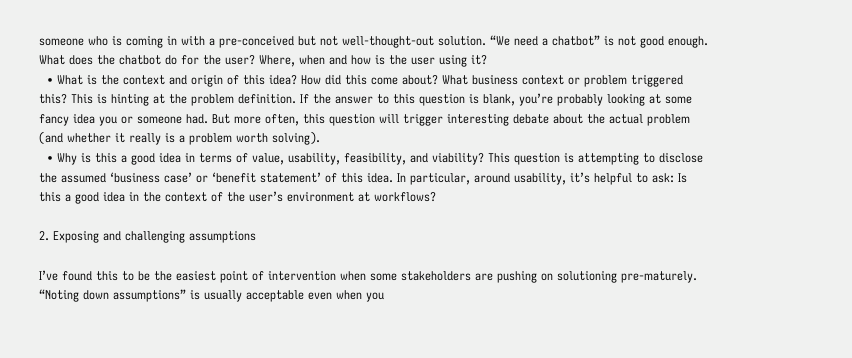someone who is coming in with a pre-conceived but not well-thought-out solution. “We need a chatbot” is not good enough. What does the chatbot do for the user? Where, when and how is the user using it?
  • What is the context and origin of this idea? How did this come about? What business context or problem triggered this? This is hinting at the problem definition. If the answer to this question is blank, you’re probably looking at some fancy idea you or someone had. But more often, this question will trigger interesting debate about the actual problem (and whether it really is a problem worth solving).
  • Why is this a good idea in terms of value, usability, feasibility, and viability? This question is attempting to disclose the assumed ‘business case’ or ‘benefit statement’ of this idea. In particular, around usability, it’s helpful to ask: Is this a good idea in the context of the user’s environment at workflows?

2. Exposing and challenging assumptions

I’ve found this to be the easiest point of intervention when some stakeholders are pushing on solutioning pre-maturely. “Noting down assumptions” is usually acceptable even when you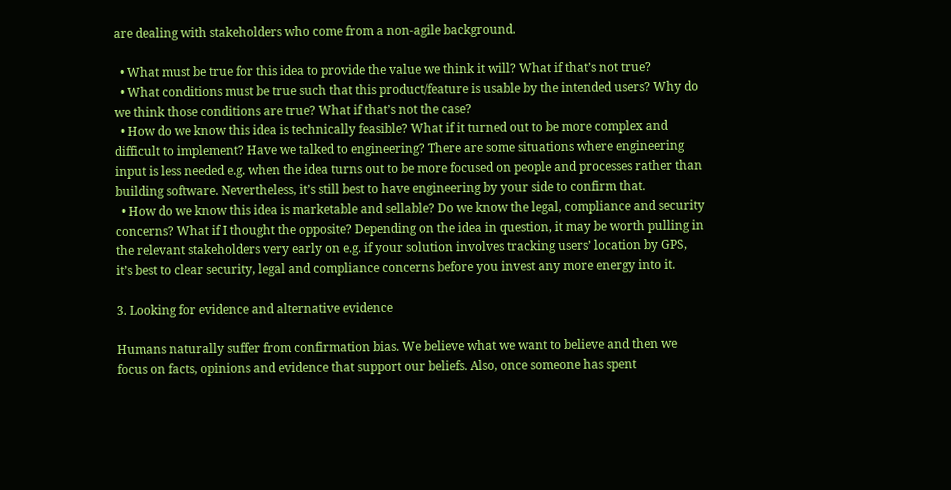are dealing with stakeholders who come from a non-agile background.

  • What must be true for this idea to provide the value we think it will? What if that’s not true?
  • What conditions must be true such that this product/feature is usable by the intended users? Why do we think those conditions are true? What if that’s not the case?
  • How do we know this idea is technically feasible? What if it turned out to be more complex and difficult to implement? Have we talked to engineering? There are some situations where engineering input is less needed e.g. when the idea turns out to be more focused on people and processes rather than building software. Nevertheless, it’s still best to have engineering by your side to confirm that.
  • How do we know this idea is marketable and sellable? Do we know the legal, compliance and security concerns? What if I thought the opposite? Depending on the idea in question, it may be worth pulling in the relevant stakeholders very early on e.g. if your solution involves tracking users’ location by GPS, it’s best to clear security, legal and compliance concerns before you invest any more energy into it.

3. Looking for evidence and alternative evidence

Humans naturally suffer from confirmation bias. We believe what we want to believe and then we focus on facts, opinions and evidence that support our beliefs. Also, once someone has spent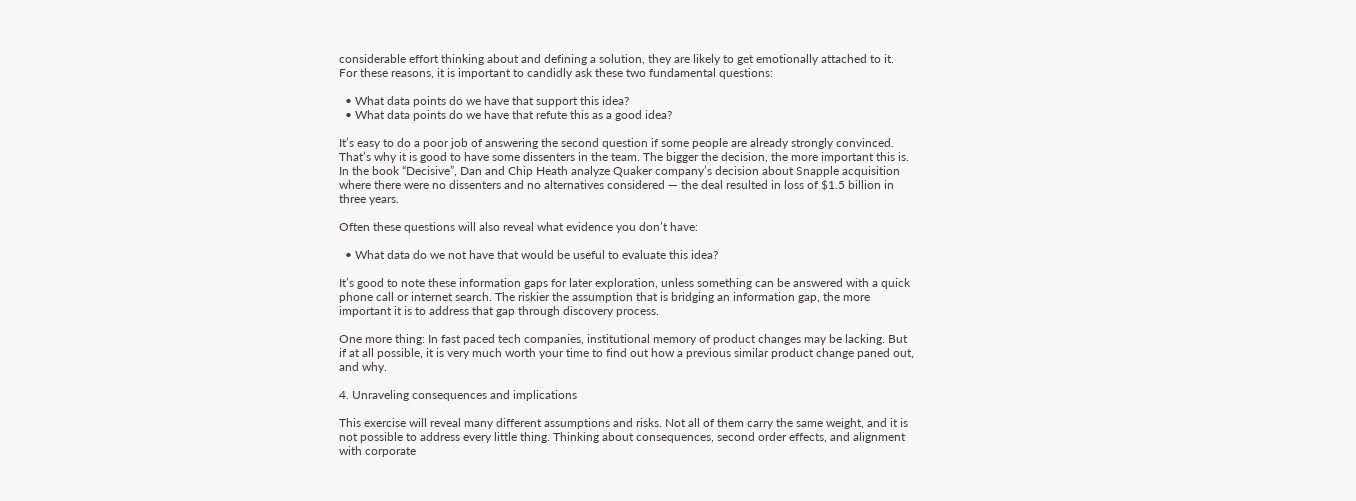considerable effort thinking about and defining a solution, they are likely to get emotionally attached to it. For these reasons, it is important to candidly ask these two fundamental questions:

  • What data points do we have that support this idea?
  • What data points do we have that refute this as a good idea?

It’s easy to do a poor job of answering the second question if some people are already strongly convinced. That’s why it is good to have some dissenters in the team. The bigger the decision, the more important this is. In the book “Decisive”, Dan and Chip Heath analyze Quaker company’s decision about Snapple acquisition where there were no dissenters and no alternatives considered — the deal resulted in loss of $1.5 billion in three years.

Often these questions will also reveal what evidence you don’t have:

  • What data do we not have that would be useful to evaluate this idea?

It’s good to note these information gaps for later exploration, unless something can be answered with a quick phone call or internet search. The riskier the assumption that is bridging an information gap, the more important it is to address that gap through discovery process.

One more thing: In fast paced tech companies, institutional memory of product changes may be lacking. But if at all possible, it is very much worth your time to find out how a previous similar product change paned out, and why.

4. Unraveling consequences and implications

This exercise will reveal many different assumptions and risks. Not all of them carry the same weight, and it is not possible to address every little thing. Thinking about consequences, second order effects, and alignment with corporate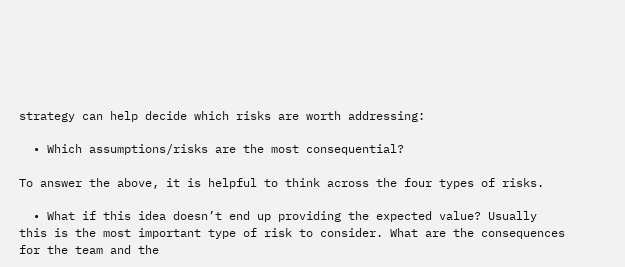strategy can help decide which risks are worth addressing:

  • Which assumptions/risks are the most consequential?

To answer the above, it is helpful to think across the four types of risks.

  • What if this idea doesn’t end up providing the expected value? Usually this is the most important type of risk to consider. What are the consequences for the team and the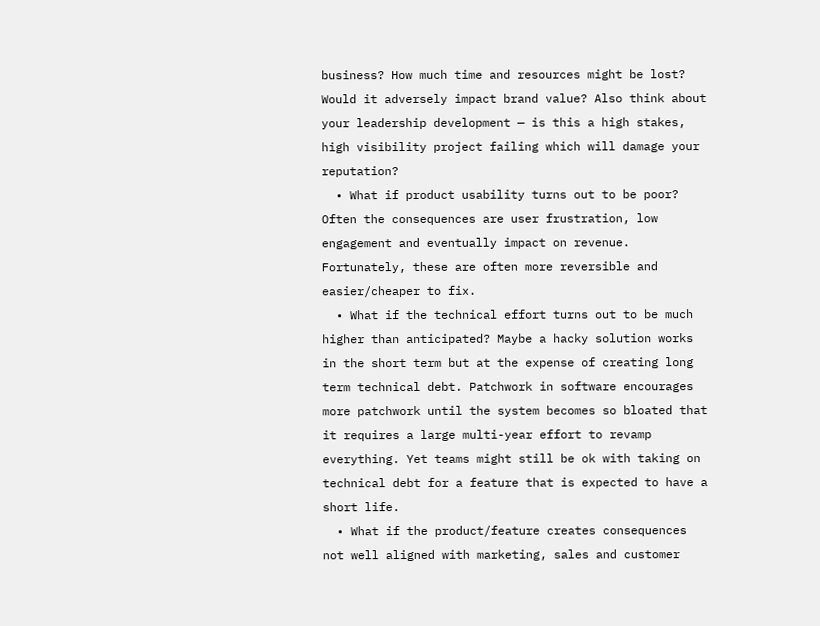business? How much time and resources might be lost? Would it adversely impact brand value? Also think about your leadership development — is this a high stakes, high visibility project failing which will damage your reputation?
  • What if product usability turns out to be poor? Often the consequences are user frustration, low engagement and eventually impact on revenue. Fortunately, these are often more reversible and easier/cheaper to fix.
  • What if the technical effort turns out to be much higher than anticipated? Maybe a hacky solution works in the short term but at the expense of creating long term technical debt. Patchwork in software encourages more patchwork until the system becomes so bloated that it requires a large multi-year effort to revamp everything. Yet teams might still be ok with taking on technical debt for a feature that is expected to have a short life.
  • What if the product/feature creates consequences not well aligned with marketing, sales and customer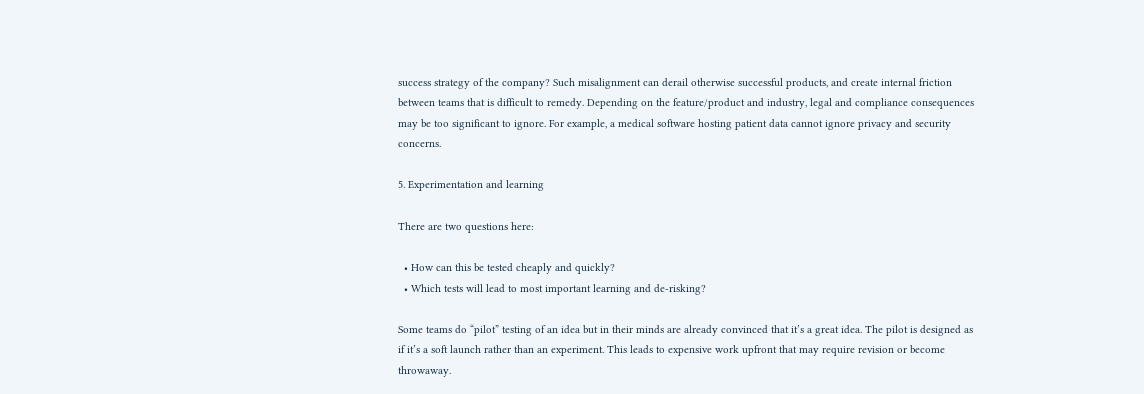success strategy of the company? Such misalignment can derail otherwise successful products, and create internal friction between teams that is difficult to remedy. Depending on the feature/product and industry, legal and compliance consequences may be too significant to ignore. For example, a medical software hosting patient data cannot ignore privacy and security concerns.

5. Experimentation and learning

There are two questions here:

  • How can this be tested cheaply and quickly?
  • Which tests will lead to most important learning and de-risking?

Some teams do “pilot” testing of an idea but in their minds are already convinced that it’s a great idea. The pilot is designed as if it’s a soft launch rather than an experiment. This leads to expensive work upfront that may require revision or become throwaway.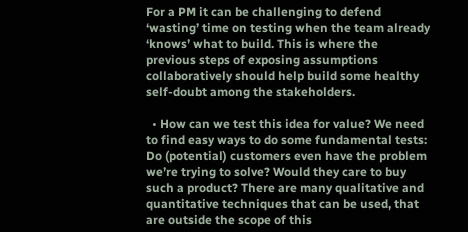For a PM it can be challenging to defend ‘wasting’ time on testing when the team already ‘knows’ what to build. This is where the previous steps of exposing assumptions collaboratively should help build some healthy self-doubt among the stakeholders.

  • How can we test this idea for value? We need to find easy ways to do some fundamental tests: Do (potential) customers even have the problem we’re trying to solve? Would they care to buy such a product? There are many qualitative and quantitative techniques that can be used, that are outside the scope of this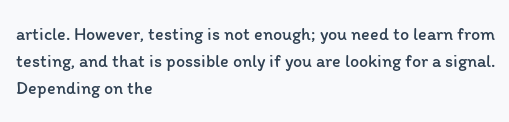article. However, testing is not enough; you need to learn from testing, and that is possible only if you are looking for a signal. Depending on the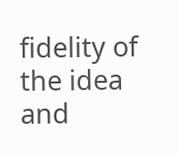fidelity of the idea and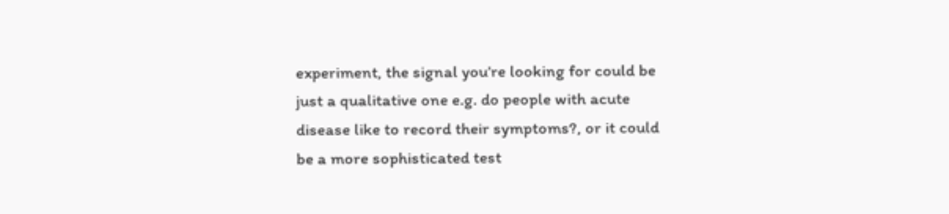experiment, the signal you’re looking for could be just a qualitative one e.g. do people with acute disease like to record their symptoms?, or it could be a more sophisticated test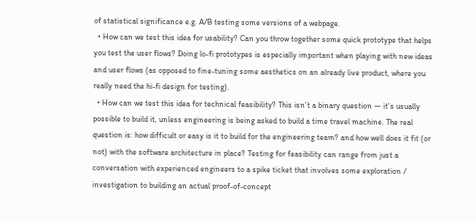of statistical significance e.g. A/B testing some versions of a webpage.
  • How can we test this idea for usability? Can you throw together some quick prototype that helps you test the user flows? Doing lo-fi prototypes is especially important when playing with new ideas and user flows (as opposed to fine-tuning some aesthetics on an already live product, where you really need the hi-fi design for testing).
  • How can we test this idea for technical feasibility? This isn’t a binary question — it’s usually possible to build it, unless engineering is being asked to build a time travel machine. The real question is: how difficult or easy is it to build for the engineering team? and how well does it fit (or not) with the software architecture in place? Testing for feasibility can range from just a conversation with experienced engineers to a spike ticket that involves some exploration / investigation to building an actual proof-of-concept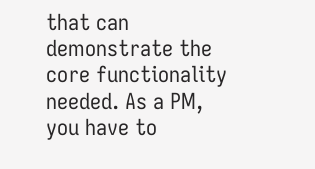that can demonstrate the core functionality needed. As a PM, you have to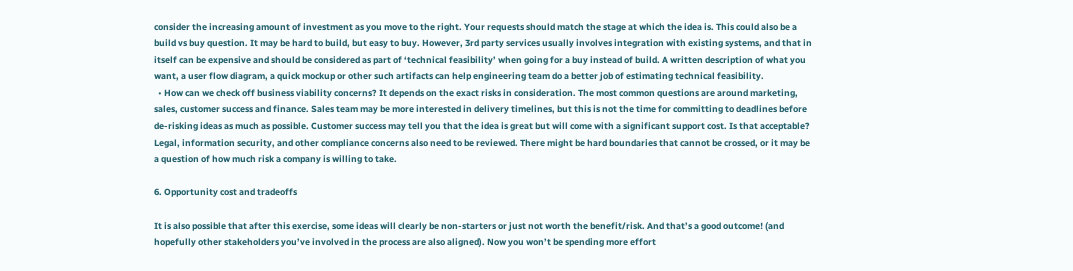consider the increasing amount of investment as you move to the right. Your requests should match the stage at which the idea is. This could also be a build vs buy question. It may be hard to build, but easy to buy. However, 3rd party services usually involves integration with existing systems, and that in itself can be expensive and should be considered as part of ‘technical feasibility’ when going for a buy instead of build. A written description of what you want, a user flow diagram, a quick mockup or other such artifacts can help engineering team do a better job of estimating technical feasibility.
  • How can we check off business viability concerns? It depends on the exact risks in consideration. The most common questions are around marketing, sales, customer success and finance. Sales team may be more interested in delivery timelines, but this is not the time for committing to deadlines before de-risking ideas as much as possible. Customer success may tell you that the idea is great but will come with a significant support cost. Is that acceptable? Legal, information security, and other compliance concerns also need to be reviewed. There might be hard boundaries that cannot be crossed, or it may be a question of how much risk a company is willing to take.

6. Opportunity cost and tradeoffs

It is also possible that after this exercise, some ideas will clearly be non-starters or just not worth the benefit/risk. And that’s a good outcome! (and hopefully other stakeholders you’ve involved in the process are also aligned). Now you won’t be spending more effort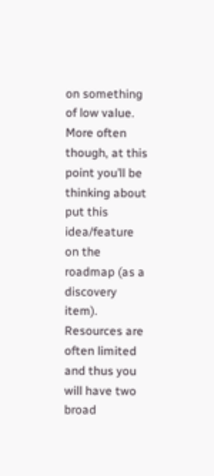on something of low value. More often though, at this point you’ll be thinking about put this idea/feature on the roadmap (as a discovery item). Resources are often limited and thus you will have two broad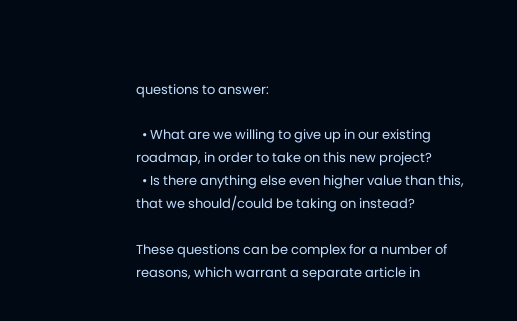questions to answer:

  • What are we willing to give up in our existing roadmap, in order to take on this new project?
  • Is there anything else even higher value than this, that we should/could be taking on instead?

These questions can be complex for a number of reasons, which warrant a separate article in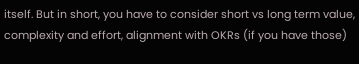itself. But in short, you have to consider short vs long term value, complexity and effort, alignment with OKRs (if you have those)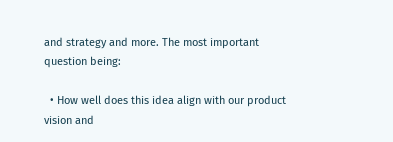and strategy and more. The most important question being:

  • How well does this idea align with our product vision and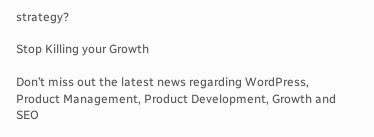strategy?

Stop Killing your Growth

Don’t miss out the latest news regarding WordPress, Product Management, Product Development, Growth and SEO